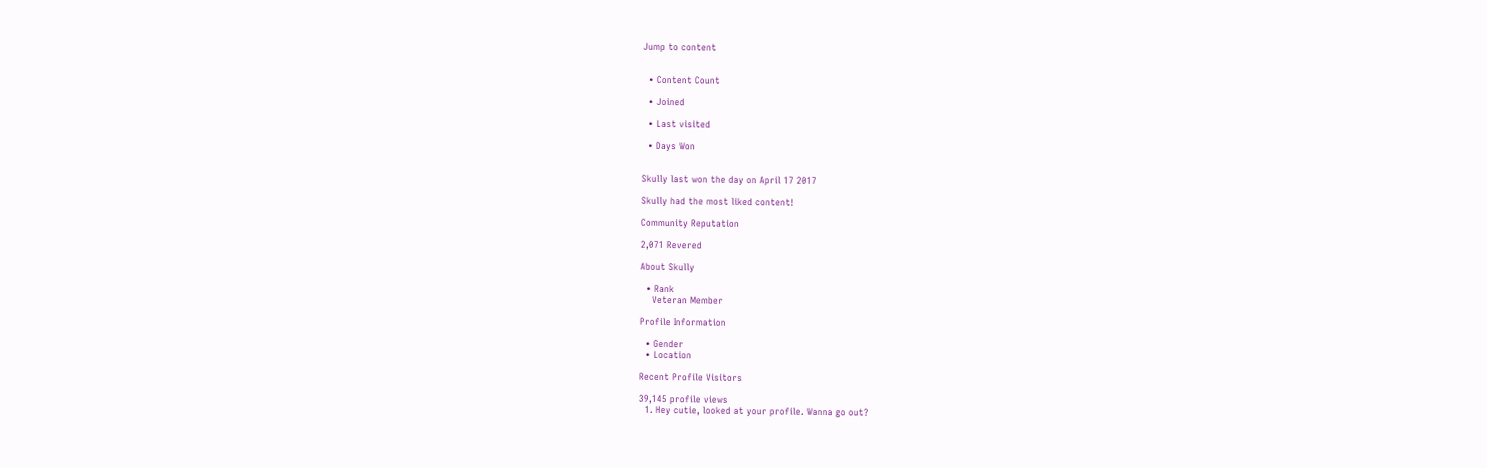Jump to content


  • Content Count

  • Joined

  • Last visited

  • Days Won


Skully last won the day on April 17 2017

Skully had the most liked content!

Community Reputation

2,071 Revered

About Skully

  • Rank
    Veteran Member

Profile Information

  • Gender
  • Location

Recent Profile Visitors

39,145 profile views
  1. Hey cutie, looked at your profile. Wanna go out?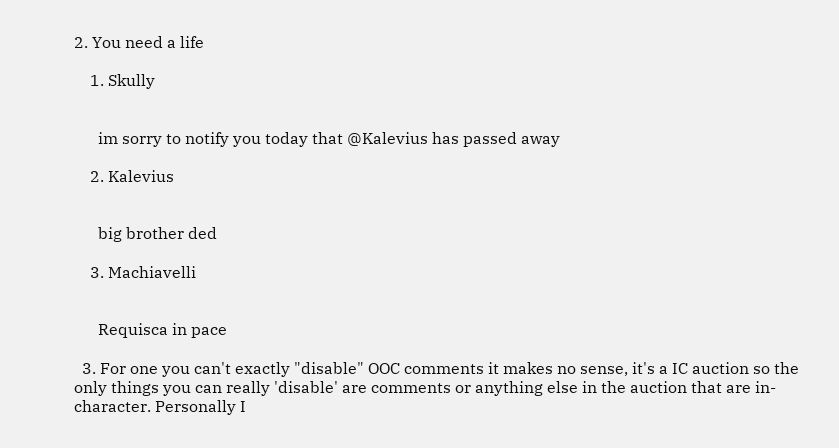2. You need a life

    1. Skully


      im sorry to notify you today that @Kalevius has passed away

    2. Kalevius


      big brother ded

    3. Machiavelli


      Requisca in pace

  3. For one you can't exactly "disable" OOC comments it makes no sense, it's a IC auction so the only things you can really 'disable' are comments or anything else in the auction that are in-character. Personally I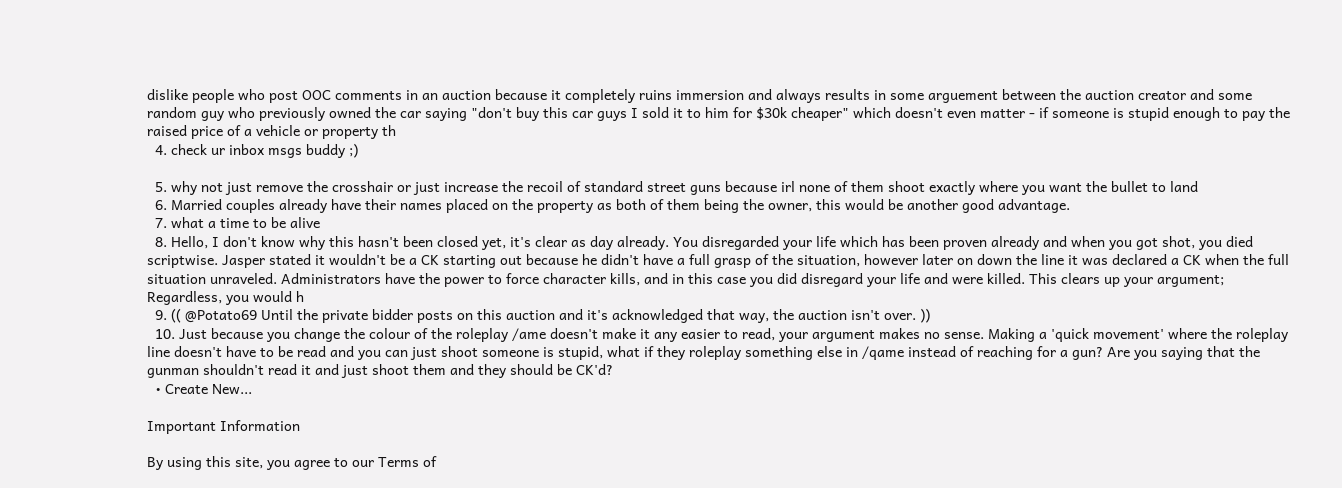dislike people who post OOC comments in an auction because it completely ruins immersion and always results in some arguement between the auction creator and some random guy who previously owned the car saying "don't buy this car guys I sold it to him for $30k cheaper" which doesn't even matter - if someone is stupid enough to pay the raised price of a vehicle or property th
  4. check ur inbox msgs buddy ;)

  5. why not just remove the crosshair or just increase the recoil of standard street guns because irl none of them shoot exactly where you want the bullet to land
  6. Married couples already have their names placed on the property as both of them being the owner, this would be another good advantage.
  7. what a time to be alive
  8. Hello, I don't know why this hasn't been closed yet, it's clear as day already. You disregarded your life which has been proven already and when you got shot, you died scriptwise. Jasper stated it wouldn't be a CK starting out because he didn't have a full grasp of the situation, however later on down the line it was declared a CK when the full situation unraveled. Administrators have the power to force character kills, and in this case you did disregard your life and were killed. This clears up your argument; Regardless, you would h
  9. (( @Potato69 Until the private bidder posts on this auction and it's acknowledged that way, the auction isn't over. ))
  10. Just because you change the colour of the roleplay /ame doesn't make it any easier to read, your argument makes no sense. Making a 'quick movement' where the roleplay line doesn't have to be read and you can just shoot someone is stupid, what if they roleplay something else in /qame instead of reaching for a gun? Are you saying that the gunman shouldn't read it and just shoot them and they should be CK'd?
  • Create New...

Important Information

By using this site, you agree to our Terms of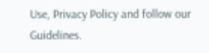Use, Privacy Policy and follow our Guidelines.